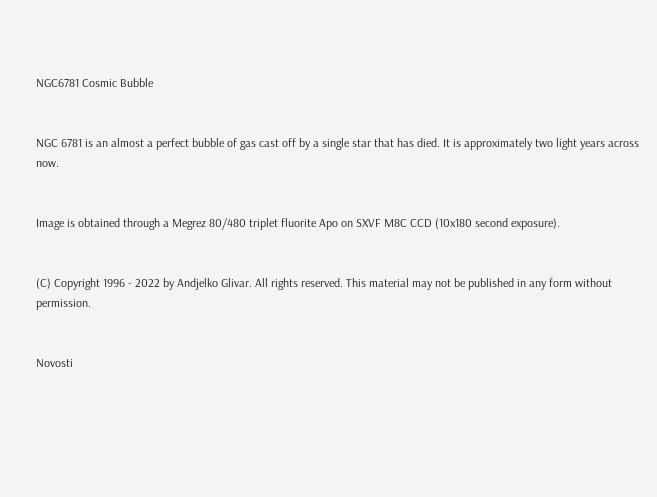NGC6781 Cosmic Bubble


NGC 6781 is an almost a perfect bubble of gas cast off by a single star that has died. It is approximately two light years across now.


Image is obtained through a Megrez 80/480 triplet fluorite Apo on SXVF M8C CCD (10x180 second exposure).


(C) Copyright 1996 - 2022 by Andjelko Glivar. All rights reserved. This material may not be published in any form without permission.


Novosti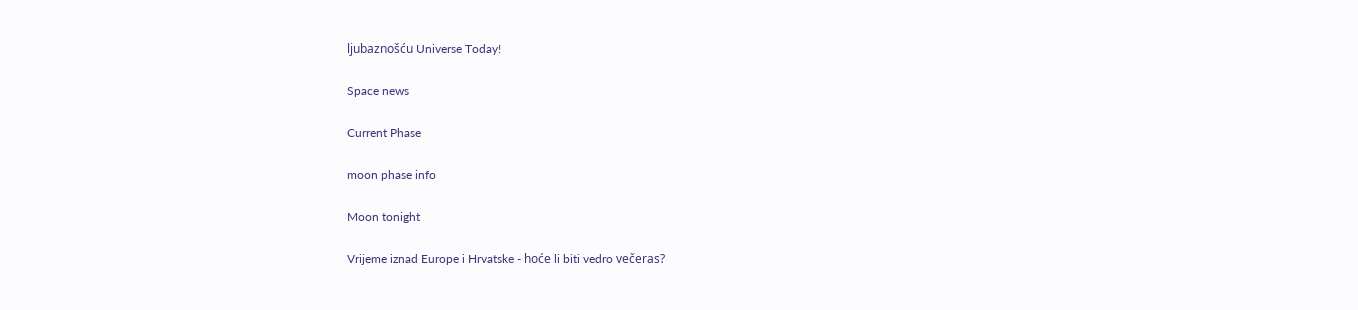ljubaznošću Universe Today!

Space news

Current Phase

moon phase info

Moon tonight

Vrijeme iznad Europe i Hrvatske - hoće li biti vedro večeras?